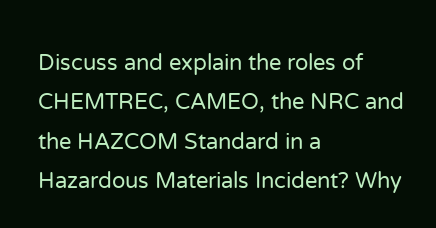Discuss and explain the roles of CHEMTREC, CAMEO, the NRC and the HAZCOM Standard in a Hazardous Materials Incident? Why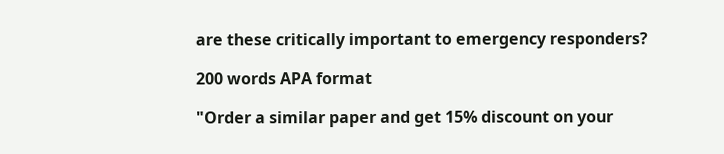are these critically important to emergency responders?

200 words APA format

"Order a similar paper and get 15% discount on your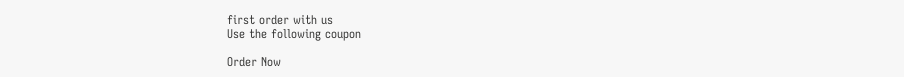first order with us
Use the following coupon

Order Now